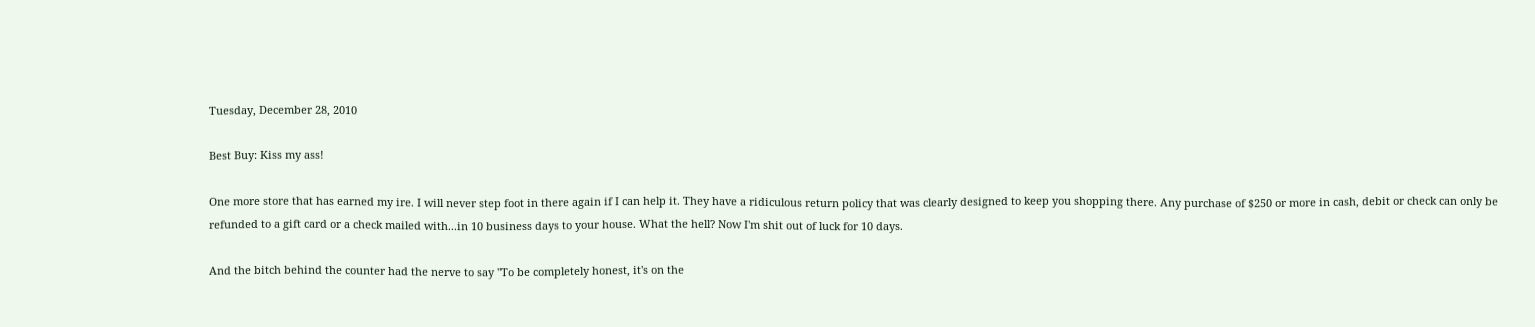Tuesday, December 28, 2010

Best Buy: Kiss my ass!

One more store that has earned my ire. I will never step foot in there again if I can help it. They have a ridiculous return policy that was clearly designed to keep you shopping there. Any purchase of $250 or more in cash, debit or check can only be refunded to a gift card or a check mailed with...in 10 business days to your house. What the hell? Now I'm shit out of luck for 10 days.

And the bitch behind the counter had the nerve to say "To be completely honest, it's on the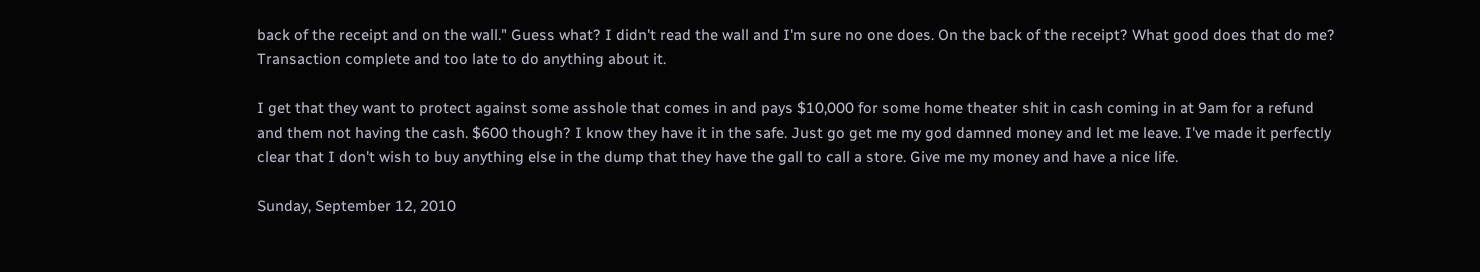back of the receipt and on the wall." Guess what? I didn't read the wall and I'm sure no one does. On the back of the receipt? What good does that do me? Transaction complete and too late to do anything about it.

I get that they want to protect against some asshole that comes in and pays $10,000 for some home theater shit in cash coming in at 9am for a refund and them not having the cash. $600 though? I know they have it in the safe. Just go get me my god damned money and let me leave. I've made it perfectly clear that I don't wish to buy anything else in the dump that they have the gall to call a store. Give me my money and have a nice life.

Sunday, September 12, 2010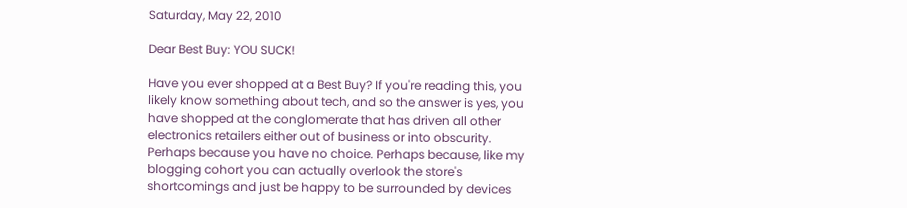Saturday, May 22, 2010

Dear Best Buy: YOU SUCK!

Have you ever shopped at a Best Buy? If you're reading this, you likely know something about tech, and so the answer is yes, you have shopped at the conglomerate that has driven all other electronics retailers either out of business or into obscurity. Perhaps because you have no choice. Perhaps because, like my blogging cohort you can actually overlook the store's shortcomings and just be happy to be surrounded by devices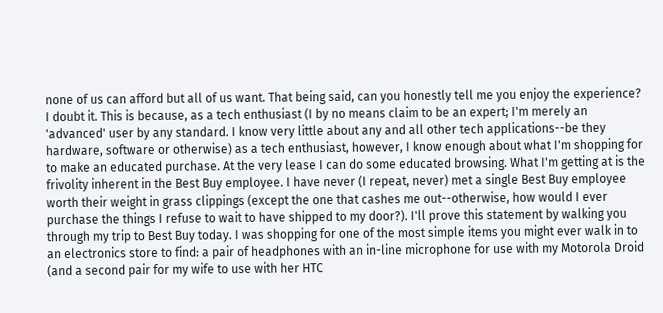none of us can afford but all of us want. That being said, can you honestly tell me you enjoy the experience? I doubt it. This is because, as a tech enthusiast (I by no means claim to be an expert; I'm merely an 'advanced' user by any standard. I know very little about any and all other tech applications--be they hardware, software or otherwise) as a tech enthusiast, however, I know enough about what I'm shopping for to make an educated purchase. At the very lease I can do some educated browsing. What I'm getting at is the frivolity inherent in the Best Buy employee. I have never (I repeat, never) met a single Best Buy employee worth their weight in grass clippings (except the one that cashes me out--otherwise, how would I ever purchase the things I refuse to wait to have shipped to my door?). I'll prove this statement by walking you through my trip to Best Buy today. I was shopping for one of the most simple items you might ever walk in to an electronics store to find: a pair of headphones with an in-line microphone for use with my Motorola Droid (and a second pair for my wife to use with her HTC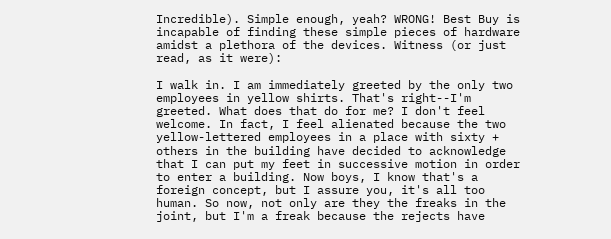Incredible). Simple enough, yeah? WRONG! Best Buy is incapable of finding these simple pieces of hardware amidst a plethora of the devices. Witness (or just read, as it were):

I walk in. I am immediately greeted by the only two employees in yellow shirts. That's right--I'm greeted. What does that do for me? I don't feel welcome. In fact, I feel alienated because the two yellow-lettered employees in a place with sixty + others in the building have decided to acknowledge that I can put my feet in successive motion in order to enter a building. Now boys, I know that's a foreign concept, but I assure you, it's all too human. So now, not only are they the freaks in the joint, but I'm a freak because the rejects have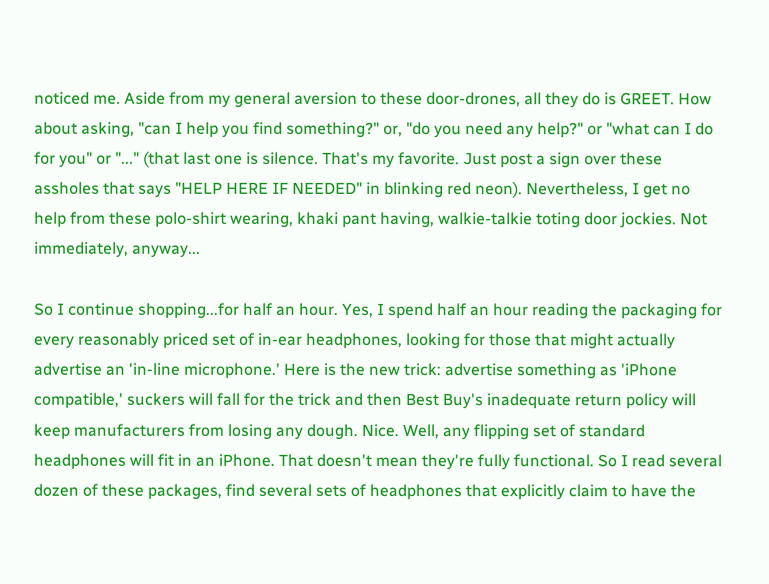noticed me. Aside from my general aversion to these door-drones, all they do is GREET. How about asking, "can I help you find something?" or, "do you need any help?" or "what can I do for you" or "..." (that last one is silence. That's my favorite. Just post a sign over these assholes that says "HELP HERE IF NEEDED" in blinking red neon). Nevertheless, I get no help from these polo-shirt wearing, khaki pant having, walkie-talkie toting door jockies. Not immediately, anyway...

So I continue shopping...for half an hour. Yes, I spend half an hour reading the packaging for every reasonably priced set of in-ear headphones, looking for those that might actually advertise an 'in-line microphone.' Here is the new trick: advertise something as 'iPhone compatible,' suckers will fall for the trick and then Best Buy's inadequate return policy will keep manufacturers from losing any dough. Nice. Well, any flipping set of standard headphones will fit in an iPhone. That doesn't mean they're fully functional. So I read several dozen of these packages, find several sets of headphones that explicitly claim to have the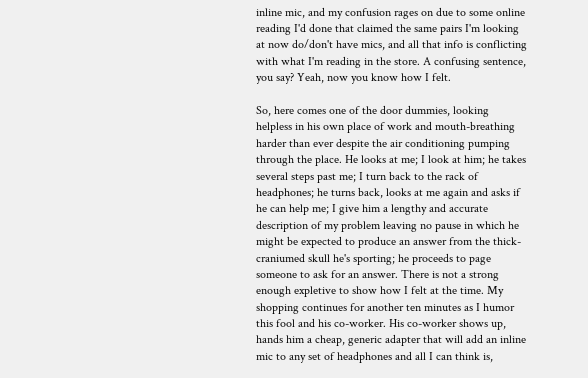inline mic, and my confusion rages on due to some online reading I'd done that claimed the same pairs I'm looking at now do/don't have mics, and all that info is conflicting with what I'm reading in the store. A confusing sentence, you say? Yeah, now you know how I felt.

So, here comes one of the door dummies, looking helpless in his own place of work and mouth-breathing harder than ever despite the air conditioning pumping through the place. He looks at me; I look at him; he takes several steps past me; I turn back to the rack of headphones; he turns back, looks at me again and asks if he can help me; I give him a lengthy and accurate description of my problem leaving no pause in which he might be expected to produce an answer from the thick-craniumed skull he's sporting; he proceeds to page someone to ask for an answer. There is not a strong enough expletive to show how I felt at the time. My shopping continues for another ten minutes as I humor this fool and his co-worker. His co-worker shows up, hands him a cheap, generic adapter that will add an inline mic to any set of headphones and all I can think is,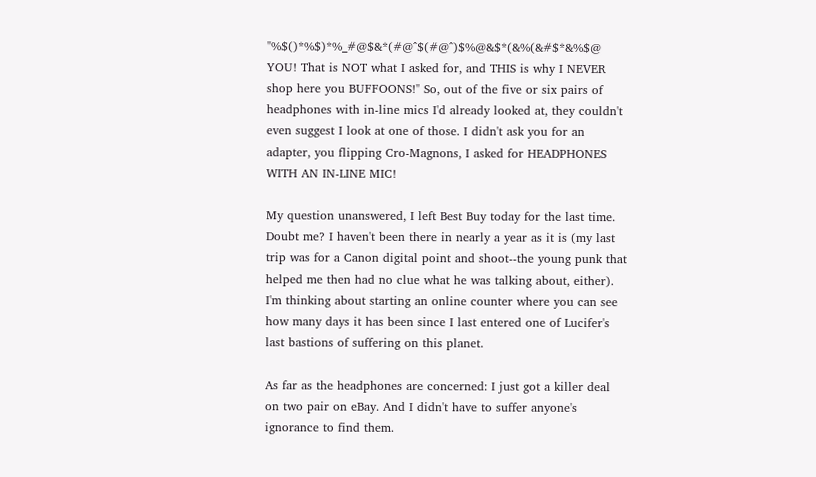"%$()*%$)*%_#@$&*(#@^$(#@^)$%@&$*(&%(&#$*&%$@ YOU! That is NOT what I asked for, and THIS is why I NEVER shop here you BUFFOONS!" So, out of the five or six pairs of headphones with in-line mics I'd already looked at, they couldn't even suggest I look at one of those. I didn't ask you for an adapter, you flipping Cro-Magnons, I asked for HEADPHONES WITH AN IN-LINE MIC!

My question unanswered, I left Best Buy today for the last time. Doubt me? I haven't been there in nearly a year as it is (my last trip was for a Canon digital point and shoot--the young punk that helped me then had no clue what he was talking about, either). I'm thinking about starting an online counter where you can see how many days it has been since I last entered one of Lucifer's last bastions of suffering on this planet.

As far as the headphones are concerned: I just got a killer deal on two pair on eBay. And I didn't have to suffer anyone's ignorance to find them.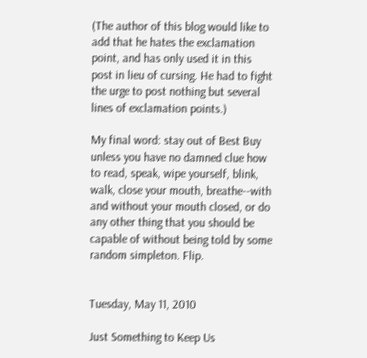(The author of this blog would like to add that he hates the exclamation point, and has only used it in this post in lieu of cursing. He had to fight the urge to post nothing but several lines of exclamation points.)

My final word: stay out of Best Buy unless you have no damned clue how to read, speak, wipe yourself, blink, walk, close your mouth, breathe--with and without your mouth closed, or do any other thing that you should be capable of without being told by some random simpleton. Flip.


Tuesday, May 11, 2010

Just Something to Keep Us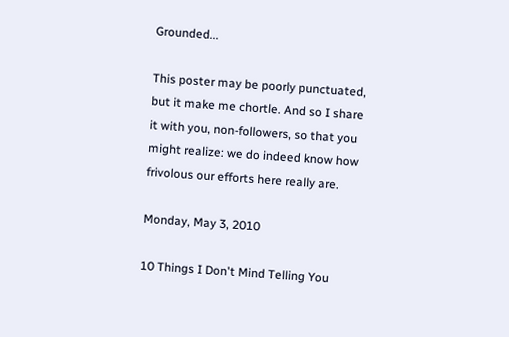Grounded...

This poster may be poorly punctuated, but it make me chortle. And so I share it with you, non-followers, so that you might realize: we do indeed know how frivolous our efforts here really are.

Monday, May 3, 2010

10 Things I Don't Mind Telling You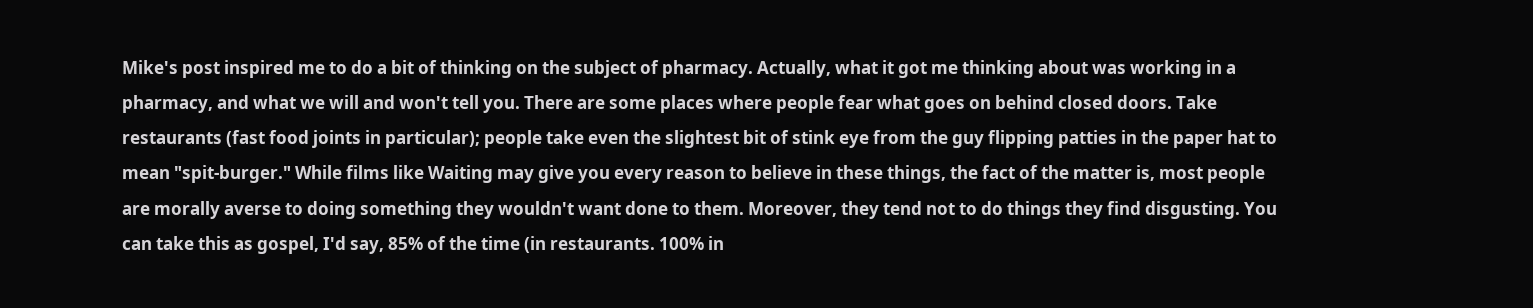Mike's post inspired me to do a bit of thinking on the subject of pharmacy. Actually, what it got me thinking about was working in a pharmacy, and what we will and won't tell you. There are some places where people fear what goes on behind closed doors. Take restaurants (fast food joints in particular); people take even the slightest bit of stink eye from the guy flipping patties in the paper hat to mean "spit-burger." While films like Waiting may give you every reason to believe in these things, the fact of the matter is, most people are morally averse to doing something they wouldn't want done to them. Moreover, they tend not to do things they find disgusting. You can take this as gospel, I'd say, 85% of the time (in restaurants. 100% in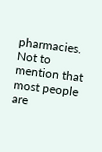pharmacies. Not to mention that most people are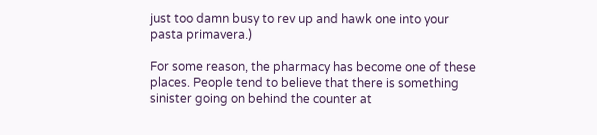just too damn busy to rev up and hawk one into your pasta primavera.)

For some reason, the pharmacy has become one of these places. People tend to believe that there is something sinister going on behind the counter at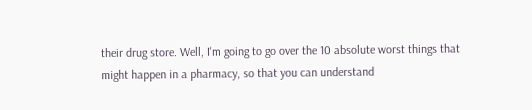their drug store. Well, I'm going to go over the 10 absolute worst things that might happen in a pharmacy, so that you can understand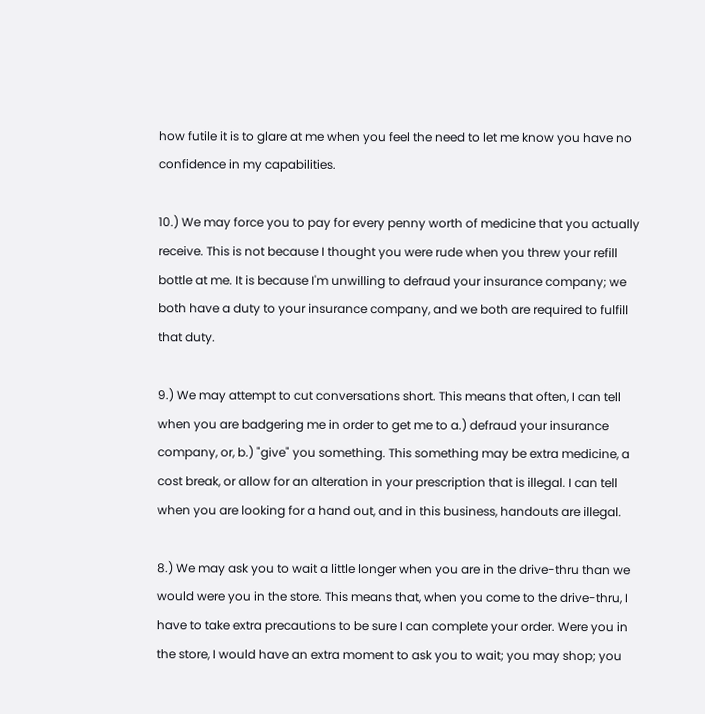how futile it is to glare at me when you feel the need to let me know you have no confidence in my capabilities.

10.) We may force you to pay for every penny worth of medicine that you actually receive. This is not because I thought you were rude when you threw your refill bottle at me. It is because I'm unwilling to defraud your insurance company; we both have a duty to your insurance company, and we both are required to fulfill that duty.

9.) We may attempt to cut conversations short. This means that often, I can tell when you are badgering me in order to get me to a.) defraud your insurance company, or, b.) "give" you something. This something may be extra medicine, a cost break, or allow for an alteration in your prescription that is illegal. I can tell when you are looking for a hand out, and in this business, handouts are illegal.

8.) We may ask you to wait a little longer when you are in the drive-thru than we would were you in the store. This means that, when you come to the drive-thru, I have to take extra precautions to be sure I can complete your order. Were you in the store, I would have an extra moment to ask you to wait; you may shop; you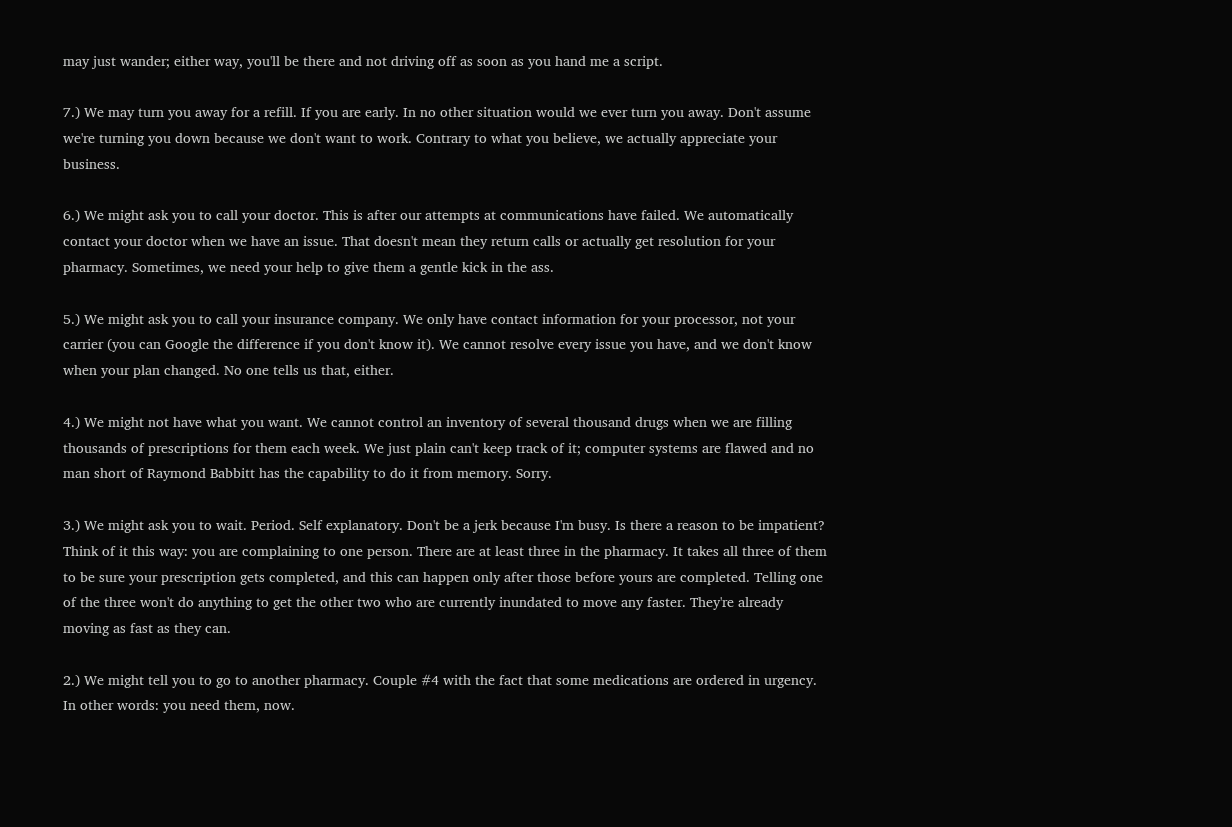may just wander; either way, you'll be there and not driving off as soon as you hand me a script.

7.) We may turn you away for a refill. If you are early. In no other situation would we ever turn you away. Don't assume we're turning you down because we don't want to work. Contrary to what you believe, we actually appreciate your business.

6.) We might ask you to call your doctor. This is after our attempts at communications have failed. We automatically contact your doctor when we have an issue. That doesn't mean they return calls or actually get resolution for your pharmacy. Sometimes, we need your help to give them a gentle kick in the ass.

5.) We might ask you to call your insurance company. We only have contact information for your processor, not your carrier (you can Google the difference if you don't know it). We cannot resolve every issue you have, and we don't know when your plan changed. No one tells us that, either.

4.) We might not have what you want. We cannot control an inventory of several thousand drugs when we are filling thousands of prescriptions for them each week. We just plain can't keep track of it; computer systems are flawed and no man short of Raymond Babbitt has the capability to do it from memory. Sorry.

3.) We might ask you to wait. Period. Self explanatory. Don't be a jerk because I'm busy. Is there a reason to be impatient? Think of it this way: you are complaining to one person. There are at least three in the pharmacy. It takes all three of them to be sure your prescription gets completed, and this can happen only after those before yours are completed. Telling one of the three won't do anything to get the other two who are currently inundated to move any faster. They're already moving as fast as they can.

2.) We might tell you to go to another pharmacy. Couple #4 with the fact that some medications are ordered in urgency. In other words: you need them, now.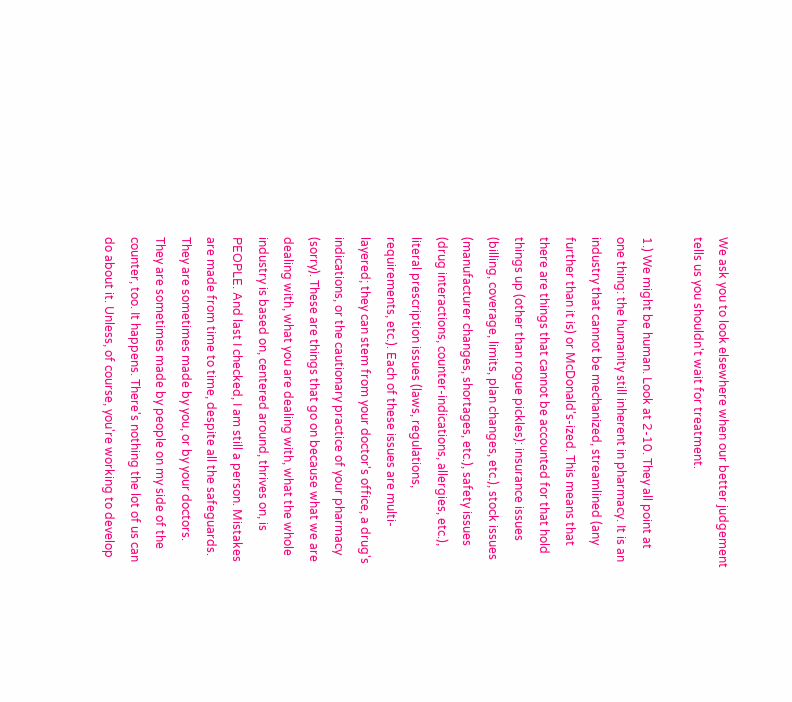We ask you to look elsewhere when our better judgement tells us you shouldn't wait for treatment.

1.) We might be human. Look at 2-10. They all point at one thing: the humanity still inherent in pharmacy. It is an industry that cannot be mechanized, streamlined (any further than it is) or McDonald's-ized. This means that there are things that cannot be accounted for that hold things up (other than rogue pickles): insurance issues (billing, coverage, limits, plan changes, etc.), stock issues (manufacturer changes, shortages, etc.), safety issues (drug interactions, counter-indications, allergies, etc.), literal prescription issues (laws, regulations, requirements, etc.). Each of these issues are multi-layered; they can stem from your doctor's office, a drug's indications, or the cautionary practice of your pharmacy (sorry). These are things that go on because what we are dealing with, what you are dealing with, what the whole industry is based on, centered around, thrives on, is PEOPLE. And last I checked, I am still a person. Mistakes are made from time to time, despite all the safeguards. They are sometimes made by you, or by your doctors. They are sometimes made by people on my side of the counter, too. It happens. There's nothing the lot of us can do about it. Unless, of course, you're working to develop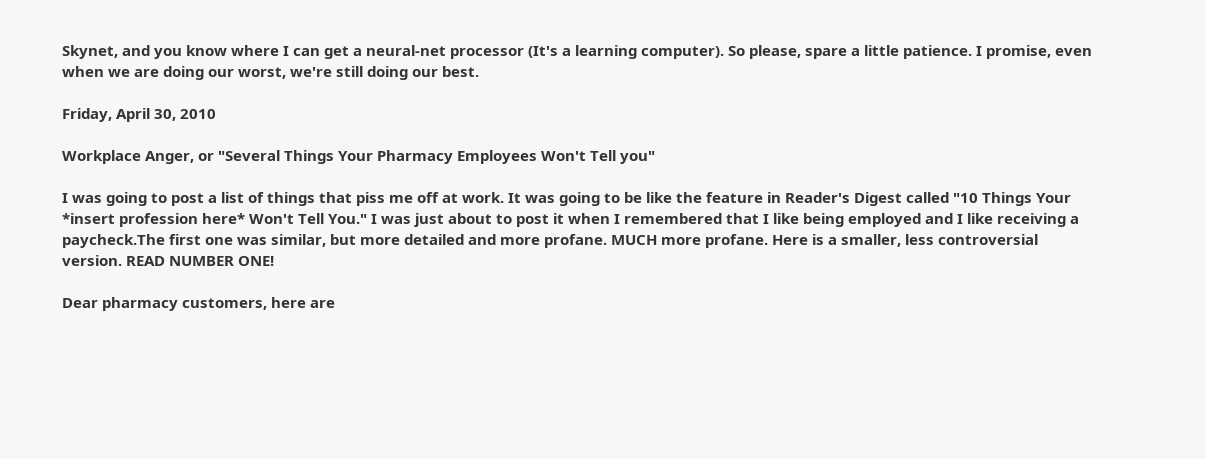Skynet, and you know where I can get a neural-net processor (It's a learning computer). So please, spare a little patience. I promise, even when we are doing our worst, we're still doing our best.

Friday, April 30, 2010

Workplace Anger, or "Several Things Your Pharmacy Employees Won't Tell you"

I was going to post a list of things that piss me off at work. It was going to be like the feature in Reader's Digest called "10 Things Your *insert profession here* Won't Tell You." I was just about to post it when I remembered that I like being employed and I like receiving a paycheck.The first one was similar, but more detailed and more profane. MUCH more profane. Here is a smaller, less controversial version. READ NUMBER ONE!

Dear pharmacy customers, here are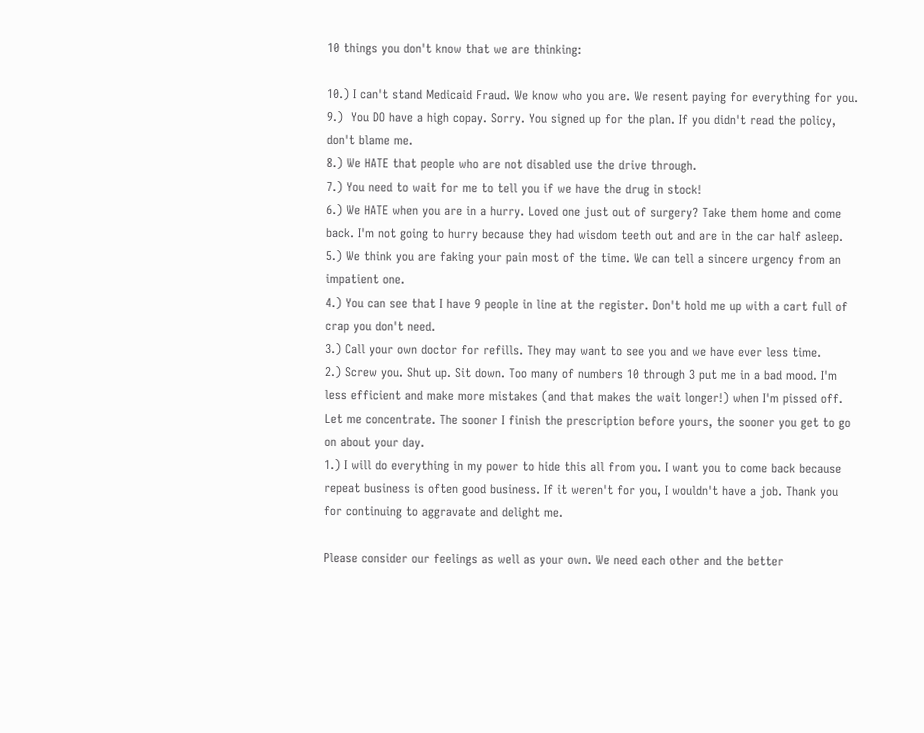10 things you don't know that we are thinking:

10.) I can't stand Medicaid Fraud. We know who you are. We resent paying for everything for you.
9.)  You DO have a high copay. Sorry. You signed up for the plan. If you didn't read the policy, don't blame me.
8.) We HATE that people who are not disabled use the drive through.
7.) You need to wait for me to tell you if we have the drug in stock!
6.) We HATE when you are in a hurry. Loved one just out of surgery? Take them home and come back. I'm not going to hurry because they had wisdom teeth out and are in the car half asleep.
5.) We think you are faking your pain most of the time. We can tell a sincere urgency from an impatient one.
4.) You can see that I have 9 people in line at the register. Don't hold me up with a cart full of crap you don't need.
3.) Call your own doctor for refills. They may want to see you and we have ever less time.
2.) Screw you. Shut up. Sit down. Too many of numbers 10 through 3 put me in a bad mood. I'm less efficient and make more mistakes (and that makes the wait longer!) when I'm pissed off. Let me concentrate. The sooner I finish the prescription before yours, the sooner you get to go on about your day.
1.) I will do everything in my power to hide this all from you. I want you to come back because repeat business is often good business. If it weren't for you, I wouldn't have a job. Thank you for continuing to aggravate and delight me.

Please consider our feelings as well as your own. We need each other and the better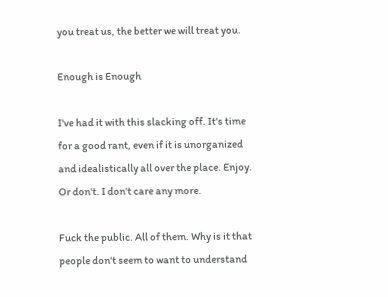you treat us, the better we will treat you.

Enough is Enough

I've had it with this slacking off. It's time for a good rant, even if it is unorganized and idealistically all over the place. Enjoy. Or don't. I don't care any more.

Fuck the public. All of them. Why is it that people don't seem to want to understand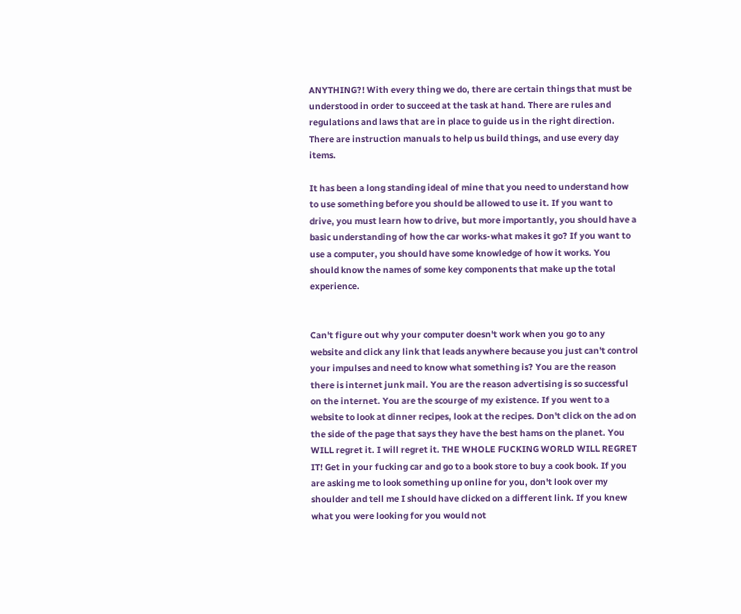ANYTHING?! With every thing we do, there are certain things that must be understood in order to succeed at the task at hand. There are rules and regulations and laws that are in place to guide us in the right direction. There are instruction manuals to help us build things, and use every day items.

It has been a long standing ideal of mine that you need to understand how to use something before you should be allowed to use it. If you want to drive, you must learn how to drive, but more importantly, you should have a basic understanding of how the car works-what makes it go? If you want to use a computer, you should have some knowledge of how it works. You should know the names of some key components that make up the total experience.


Can't figure out why your computer doesn't work when you go to any website and click any link that leads anywhere because you just can't control your impulses and need to know what something is? You are the reason there is internet junk mail. You are the reason advertising is so successful on the internet. You are the scourge of my existence. If you went to a website to look at dinner recipes, look at the recipes. Don't click on the ad on the side of the page that says they have the best hams on the planet. You WILL regret it. I will regret it. THE WHOLE FUCKING WORLD WILL REGRET IT! Get in your fucking car and go to a book store to buy a cook book. If you are asking me to look something up online for you, don't look over my shoulder and tell me I should have clicked on a different link. If you knew what you were looking for you would not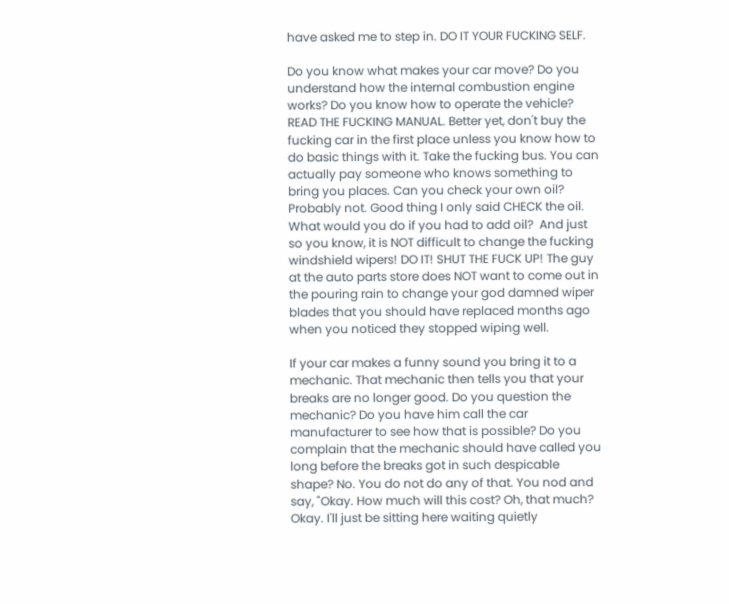have asked me to step in. DO IT YOUR FUCKING SELF.

Do you know what makes your car move? Do you understand how the internal combustion engine works? Do you know how to operate the vehicle? READ THE FUCKING MANUAL. Better yet, don't buy the fucking car in the first place unless you know how to do basic things with it. Take the fucking bus. You can actually pay someone who knows something to bring you places. Can you check your own oil? Probably not. Good thing I only said CHECK the oil. What would you do if you had to add oil?  And just so you know, it is NOT difficult to change the fucking windshield wipers! DO IT! SHUT THE FUCK UP! The guy at the auto parts store does NOT want to come out in the pouring rain to change your god damned wiper blades that you should have replaced months ago when you noticed they stopped wiping well.

If your car makes a funny sound you bring it to a mechanic. That mechanic then tells you that your breaks are no longer good. Do you question the mechanic? Do you have him call the car manufacturer to see how that is possible? Do you complain that the mechanic should have called you long before the breaks got in such despicable shape? No. You do not do any of that. You nod and say, "Okay. How much will this cost? Oh, that much? Okay. I'll just be sitting here waiting quietly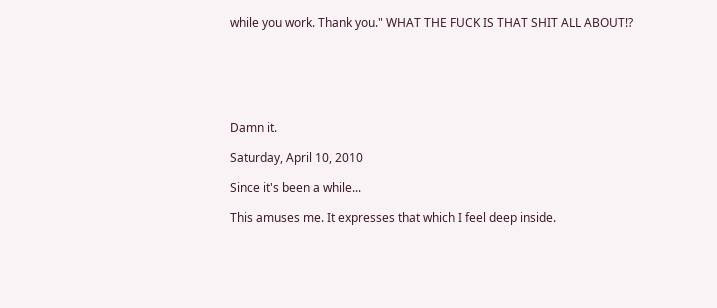while you work. Thank you." WHAT THE FUCK IS THAT SHIT ALL ABOUT!?






Damn it.

Saturday, April 10, 2010

Since it's been a while...

This amuses me. It expresses that which I feel deep inside.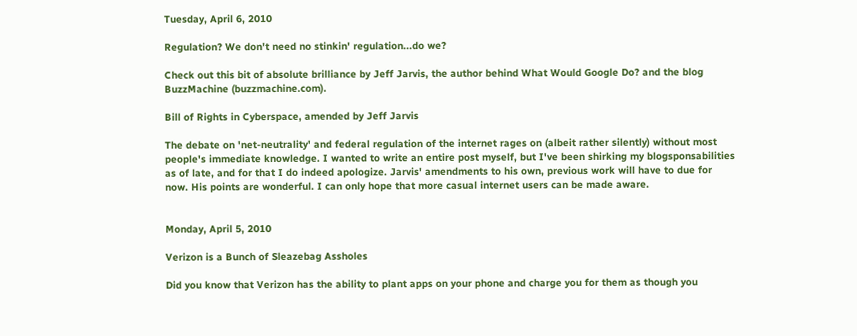Tuesday, April 6, 2010

Regulation? We don't need no stinkin' regulation...do we?

Check out this bit of absolute brilliance by Jeff Jarvis, the author behind What Would Google Do? and the blog BuzzMachine (buzzmachine.com).

Bill of Rights in Cyberspace, amended by Jeff Jarvis

The debate on 'net-neutrality' and federal regulation of the internet rages on (albeit rather silently) without most people's immediate knowledge. I wanted to write an entire post myself, but I've been shirking my blogsponsabilities as of late, and for that I do indeed apologize. Jarvis' amendments to his own, previous work will have to due for now. His points are wonderful. I can only hope that more casual internet users can be made aware.


Monday, April 5, 2010

Verizon is a Bunch of Sleazebag Assholes

Did you know that Verizon has the ability to plant apps on your phone and charge you for them as though you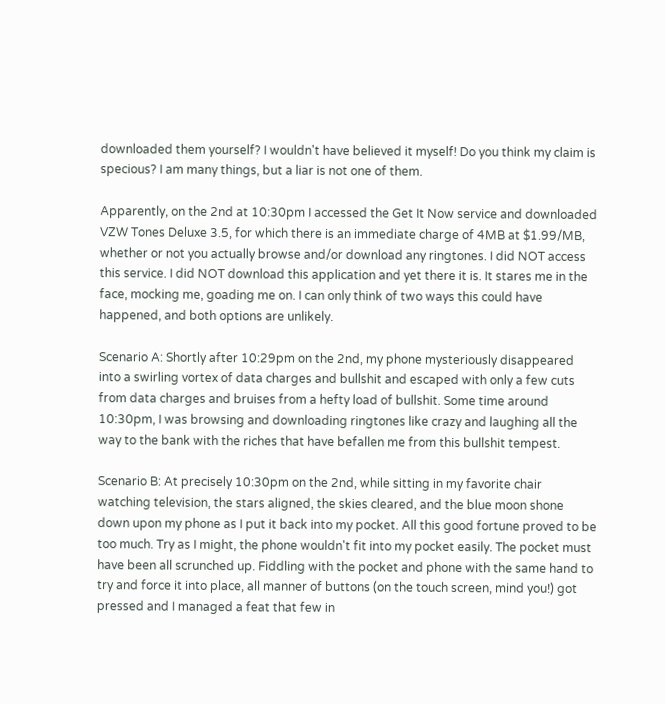downloaded them yourself? I wouldn't have believed it myself! Do you think my claim is specious? I am many things, but a liar is not one of them.

Apparently, on the 2nd at 10:30pm I accessed the Get It Now service and downloaded VZW Tones Deluxe 3.5, for which there is an immediate charge of 4MB at $1.99/MB, whether or not you actually browse and/or download any ringtones. I did NOT access this service. I did NOT download this application and yet there it is. It stares me in the face, mocking me, goading me on. I can only think of two ways this could have happened, and both options are unlikely.

Scenario A: Shortly after 10:29pm on the 2nd, my phone mysteriously disappeared into a swirling vortex of data charges and bullshit and escaped with only a few cuts from data charges and bruises from a hefty load of bullshit. Some time around 10:30pm, I was browsing and downloading ringtones like crazy and laughing all the way to the bank with the riches that have befallen me from this bullshit tempest.

Scenario B: At precisely 10:30pm on the 2nd, while sitting in my favorite chair watching television, the stars aligned, the skies cleared, and the blue moon shone down upon my phone as I put it back into my pocket. All this good fortune proved to be too much. Try as I might, the phone wouldn't fit into my pocket easily. The pocket must have been all scrunched up. Fiddling with the pocket and phone with the same hand to try and force it into place, all manner of buttons (on the touch screen, mind you!) got pressed and I managed a feat that few in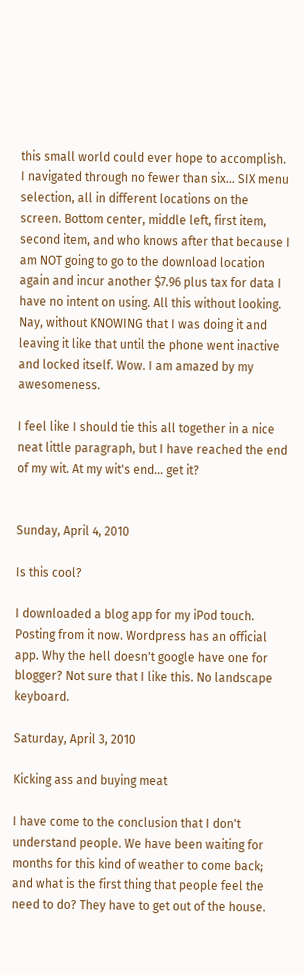this small world could ever hope to accomplish. I navigated through no fewer than six... SIX menu selection, all in different locations on the screen. Bottom center, middle left, first item, second item, and who knows after that because I am NOT going to go to the download location again and incur another $7.96 plus tax for data I have no intent on using. All this without looking. Nay, without KNOWING that I was doing it and leaving it like that until the phone went inactive and locked itself. Wow. I am amazed by my awesomeness.

I feel like I should tie this all together in a nice neat little paragraph, but I have reached the end of my wit. At my wit's end... get it?


Sunday, April 4, 2010

Is this cool?

I downloaded a blog app for my iPod touch. Posting from it now. Wordpress has an official app. Why the hell doesn't google have one for blogger? Not sure that I like this. No landscape keyboard.

Saturday, April 3, 2010

Kicking ass and buying meat

I have come to the conclusion that I don't understand people. We have been waiting for months for this kind of weather to come back; and what is the first thing that people feel the need to do? They have to get out of the house.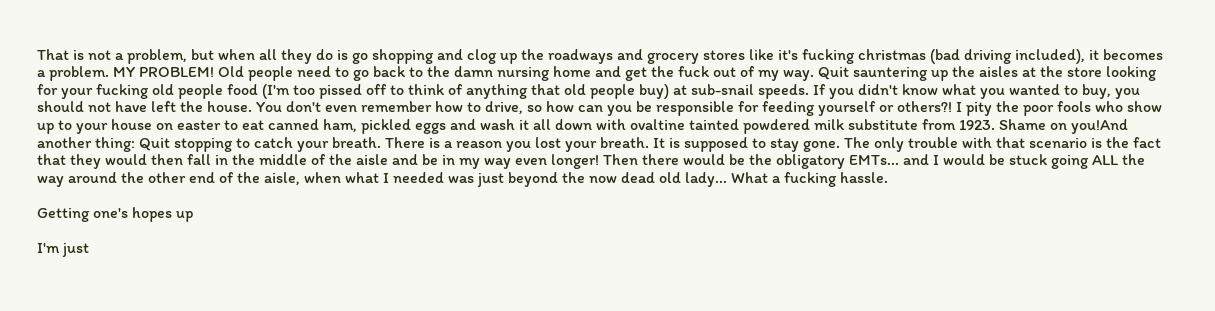That is not a problem, but when all they do is go shopping and clog up the roadways and grocery stores like it's fucking christmas (bad driving included), it becomes a problem. MY PROBLEM! Old people need to go back to the damn nursing home and get the fuck out of my way. Quit sauntering up the aisles at the store looking for your fucking old people food (I'm too pissed off to think of anything that old people buy) at sub-snail speeds. If you didn't know what you wanted to buy, you should not have left the house. You don't even remember how to drive, so how can you be responsible for feeding yourself or others?! I pity the poor fools who show up to your house on easter to eat canned ham, pickled eggs and wash it all down with ovaltine tainted powdered milk substitute from 1923. Shame on you!And another thing: Quit stopping to catch your breath. There is a reason you lost your breath. It is supposed to stay gone. The only trouble with that scenario is the fact that they would then fall in the middle of the aisle and be in my way even longer! Then there would be the obligatory EMTs... and I would be stuck going ALL the way around the other end of the aisle, when what I needed was just beyond the now dead old lady... What a fucking hassle.

Getting one's hopes up

I'm just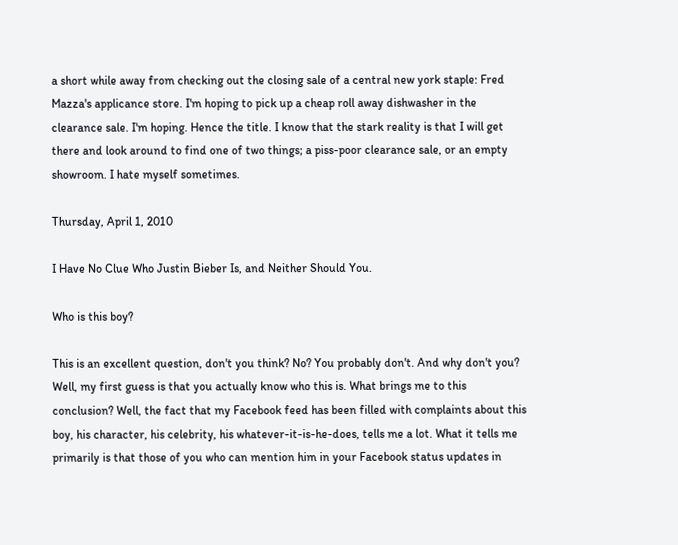a short while away from checking out the closing sale of a central new york staple: Fred Mazza's applicance store. I'm hoping to pick up a cheap roll away dishwasher in the clearance sale. I'm hoping. Hence the title. I know that the stark reality is that I will get there and look around to find one of two things; a piss-poor clearance sale, or an empty showroom. I hate myself sometimes.

Thursday, April 1, 2010

I Have No Clue Who Justin Bieber Is, and Neither Should You.

Who is this boy?

This is an excellent question, don't you think? No? You probably don't. And why don't you? Well, my first guess is that you actually know who this is. What brings me to this conclusion? Well, the fact that my Facebook feed has been filled with complaints about this boy, his character, his celebrity, his whatever-it-is-he-does, tells me a lot. What it tells me primarily is that those of you who can mention him in your Facebook status updates in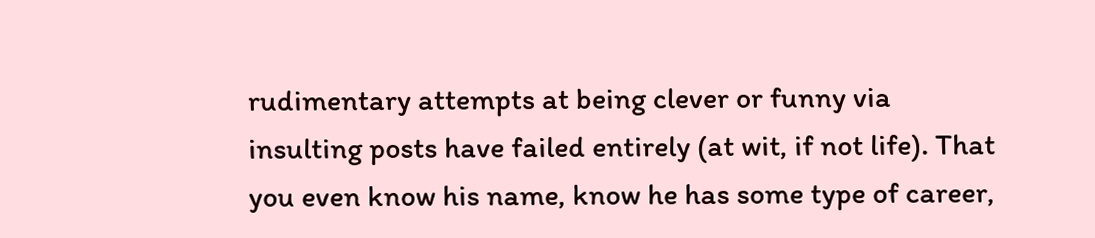rudimentary attempts at being clever or funny via insulting posts have failed entirely (at wit, if not life). That you even know his name, know he has some type of career,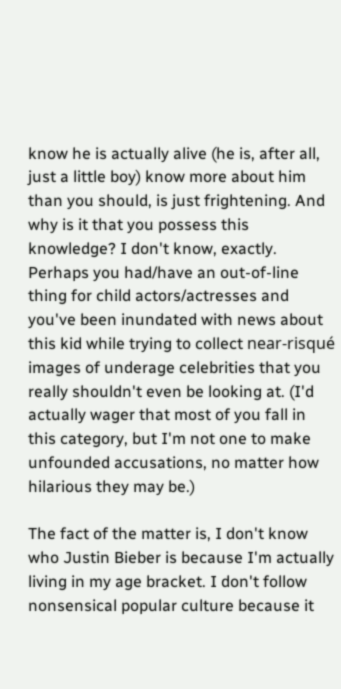know he is actually alive (he is, after all, just a little boy) know more about him than you should, is just frightening. And why is it that you possess this knowledge? I don't know, exactly. Perhaps you had/have an out-of-line thing for child actors/actresses and you've been inundated with news about this kid while trying to collect near-risqué images of underage celebrities that you really shouldn't even be looking at. (I'd actually wager that most of you fall in this category, but I'm not one to make unfounded accusations, no matter how hilarious they may be.)

The fact of the matter is, I don't know who Justin Bieber is because I'm actually living in my age bracket. I don't follow nonsensical popular culture because it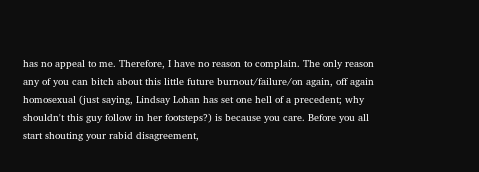has no appeal to me. Therefore, I have no reason to complain. The only reason any of you can bitch about this little future burnout/failure/on again, off again homosexual (just saying, Lindsay Lohan has set one hell of a precedent; why shouldn't this guy follow in her footsteps?) is because you care. Before you all start shouting your rabid disagreement,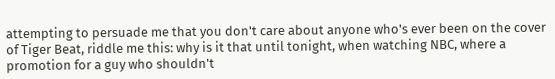attempting to persuade me that you don't care about anyone who's ever been on the cover of Tiger Beat, riddle me this: why is it that until tonight, when watching NBC, where a promotion for a guy who shouldn't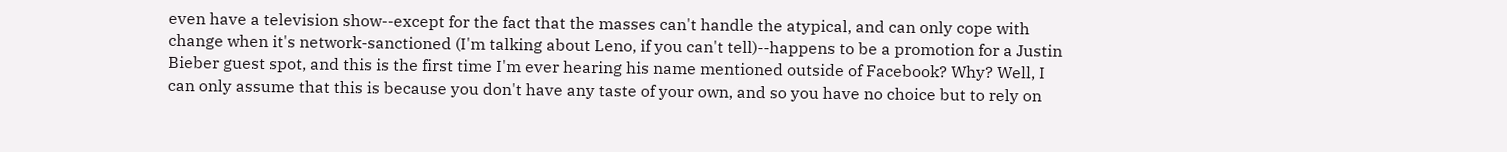even have a television show--except for the fact that the masses can't handle the atypical, and can only cope with change when it's network-sanctioned (I'm talking about Leno, if you can't tell)--happens to be a promotion for a Justin Bieber guest spot, and this is the first time I'm ever hearing his name mentioned outside of Facebook? Why? Well, I can only assume that this is because you don't have any taste of your own, and so you have no choice but to rely on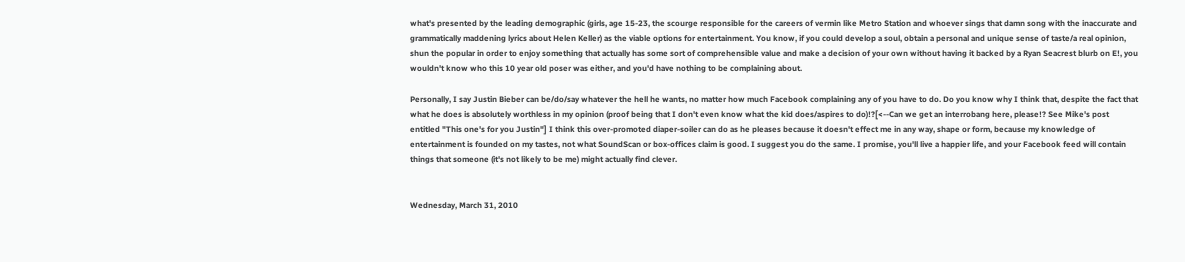what's presented by the leading demographic (girls, age 15-23, the scourge responsible for the careers of vermin like Metro Station and whoever sings that damn song with the inaccurate and grammatically maddening lyrics about Helen Keller) as the viable options for entertainment. You know, if you could develop a soul, obtain a personal and unique sense of taste/a real opinion, shun the popular in order to enjoy something that actually has some sort of comprehensible value and make a decision of your own without having it backed by a Ryan Seacrest blurb on E!, you wouldn't know who this 10 year old poser was either, and you'd have nothing to be complaining about.

Personally, I say Justin Bieber can be/do/say whatever the hell he wants, no matter how much Facebook complaining any of you have to do. Do you know why I think that, despite the fact that what he does is absolutely worthless in my opinion (proof being that I don't even know what the kid does/aspires to do)!?[<--Can we get an interrobang here, please!? See Mike's post entitled "This one's for you Justin"] I think this over-promoted diaper-soiler can do as he pleases because it doesn't effect me in any way, shape or form, because my knowledge of entertainment is founded on my tastes, not what SoundScan or box-offices claim is good. I suggest you do the same. I promise, you'll live a happier life, and your Facebook feed will contain things that someone (it's not likely to be me) might actually find clever.


Wednesday, March 31, 2010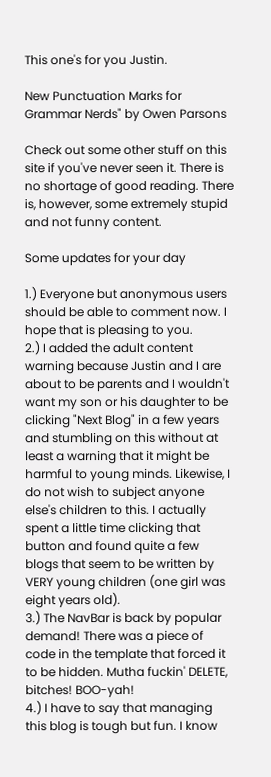This one's for you Justin.

New Punctuation Marks for Grammar Nerds" by Owen Parsons

Check out some other stuff on this site if you've never seen it. There is no shortage of good reading. There is, however, some extremely stupid and not funny content.

Some updates for your day

1.) Everyone but anonymous users should be able to comment now. I hope that is pleasing to you.
2.) I added the adult content warning because Justin and I are about to be parents and I wouldn't want my son or his daughter to be clicking "Next Blog" in a few years and stumbling on this without at least a warning that it might be harmful to young minds. Likewise, I do not wish to subject anyone else's children to this. I actually spent a little time clicking that button and found quite a few blogs that seem to be written by VERY young children (one girl was eight years old).
3.) The NavBar is back by popular demand! There was a piece of code in the template that forced it to be hidden. Mutha fuckin' DELETE, bitches! BOO-yah!
4.) I have to say that managing this blog is tough but fun. I know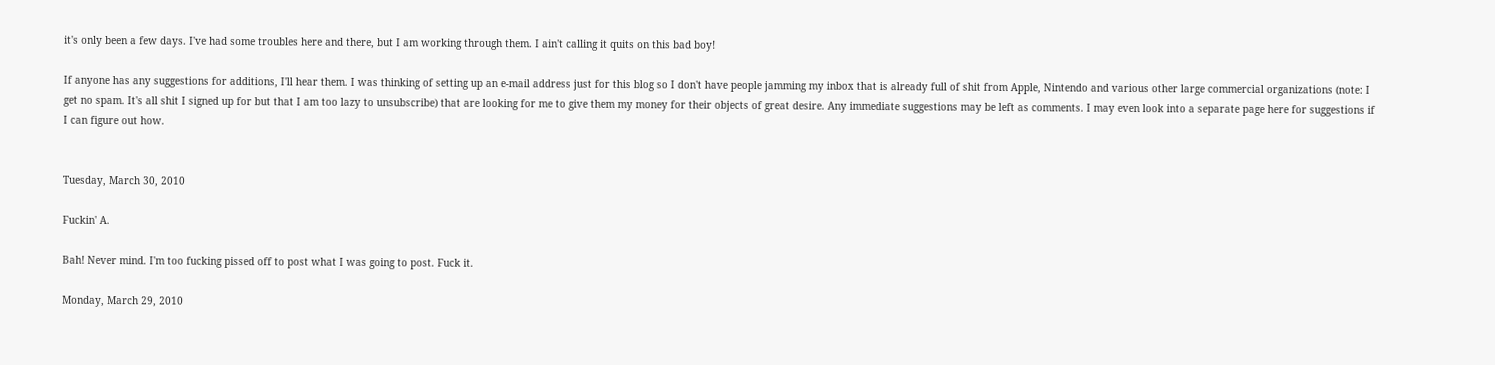it's only been a few days. I've had some troubles here and there, but I am working through them. I ain't calling it quits on this bad boy!

If anyone has any suggestions for additions, I'll hear them. I was thinking of setting up an e-mail address just for this blog so I don't have people jamming my inbox that is already full of shit from Apple, Nintendo and various other large commercial organizations (note: I get no spam. It's all shit I signed up for but that I am too lazy to unsubscribe) that are looking for me to give them my money for their objects of great desire. Any immediate suggestions may be left as comments. I may even look into a separate page here for suggestions if I can figure out how.


Tuesday, March 30, 2010

Fuckin' A.

Bah! Never mind. I'm too fucking pissed off to post what I was going to post. Fuck it.

Monday, March 29, 2010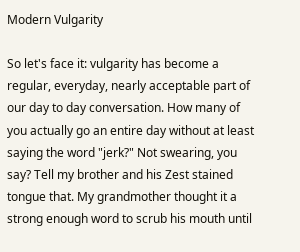Modern Vulgarity

So let's face it: vulgarity has become a regular, everyday, nearly acceptable part of our day to day conversation. How many of you actually go an entire day without at least saying the word "jerk?" Not swearing, you say? Tell my brother and his Zest stained tongue that. My grandmother thought it a strong enough word to scrub his mouth until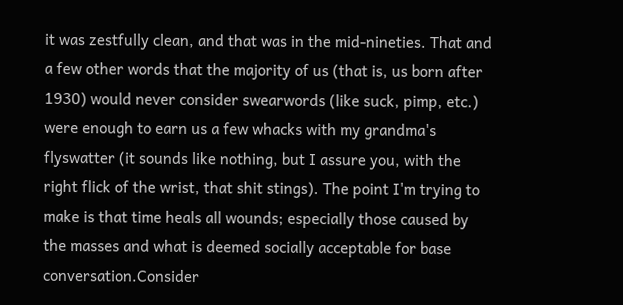it was zestfully clean, and that was in the mid-nineties. That and a few other words that the majority of us (that is, us born after 1930) would never consider swearwords (like suck, pimp, etc.) were enough to earn us a few whacks with my grandma's flyswatter (it sounds like nothing, but I assure you, with the right flick of the wrist, that shit stings). The point I'm trying to make is that time heals all wounds; especially those caused by the masses and what is deemed socially acceptable for base conversation.Consider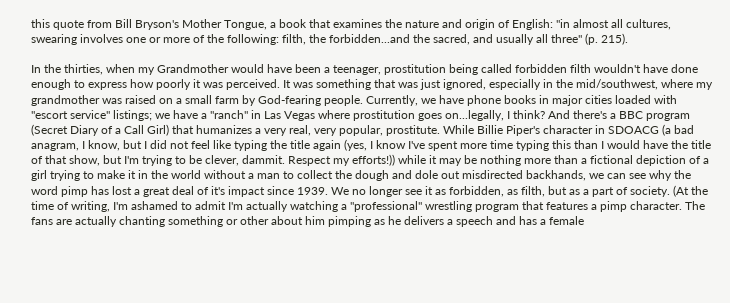this quote from Bill Bryson's Mother Tongue, a book that examines the nature and origin of English: "in almost all cultures, swearing involves one or more of the following: filth, the forbidden...and the sacred, and usually all three" (p. 215).

In the thirties, when my Grandmother would have been a teenager, prostitution being called forbidden filth wouldn't have done enough to express how poorly it was perceived. It was something that was just ignored, especially in the mid/southwest, where my grandmother was raised on a small farm by God-fearing people. Currently, we have phone books in major cities loaded with "escort service" listings; we have a "ranch" in Las Vegas where prostitution goes on...legally, I think? And there's a BBC program (Secret Diary of a Call Girl) that humanizes a very real, very popular, prostitute. While Billie Piper's character in SDOACG (a bad anagram, I know, but I did not feel like typing the title again (yes, I know I've spent more time typing this than I would have the title of that show, but I'm trying to be clever, dammit. Respect my efforts!)) while it may be nothing more than a fictional depiction of a girl trying to make it in the world without a man to collect the dough and dole out misdirected backhands, we can see why the word pimp has lost a great deal of it's impact since 1939. We no longer see it as forbidden, as filth, but as a part of society. (At the time of writing, I'm ashamed to admit I'm actually watching a "professional" wrestling program that features a pimp character. The fans are actually chanting something or other about him pimping as he delivers a speech and has a female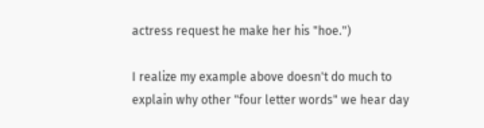actress request he make her his "hoe.")

I realize my example above doesn't do much to explain why other "four letter words" we hear day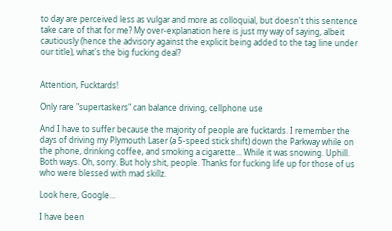to day are perceived less as vulgar and more as colloquial, but doesn't this sentence take care of that for me? My over-explanation here is just my way of saying, albeit cautiously (hence the advisory against the explicit being added to the tag line under our title), what's the big fucking deal?


Attention, Fucktards!

Only rare "supertaskers" can balance driving, cellphone use

And I have to suffer because the majority of people are fucktards. I remember the days of driving my Plymouth Laser (a 5-speed stick shift) down the Parkway while on the phone, drinking coffee, and smoking a cigarette... While it was snowing. Uphill. Both ways. Oh, sorry. But holy shit, people. Thanks for fucking life up for those of us who were blessed with mad skillz.

Look here, Google...

I have been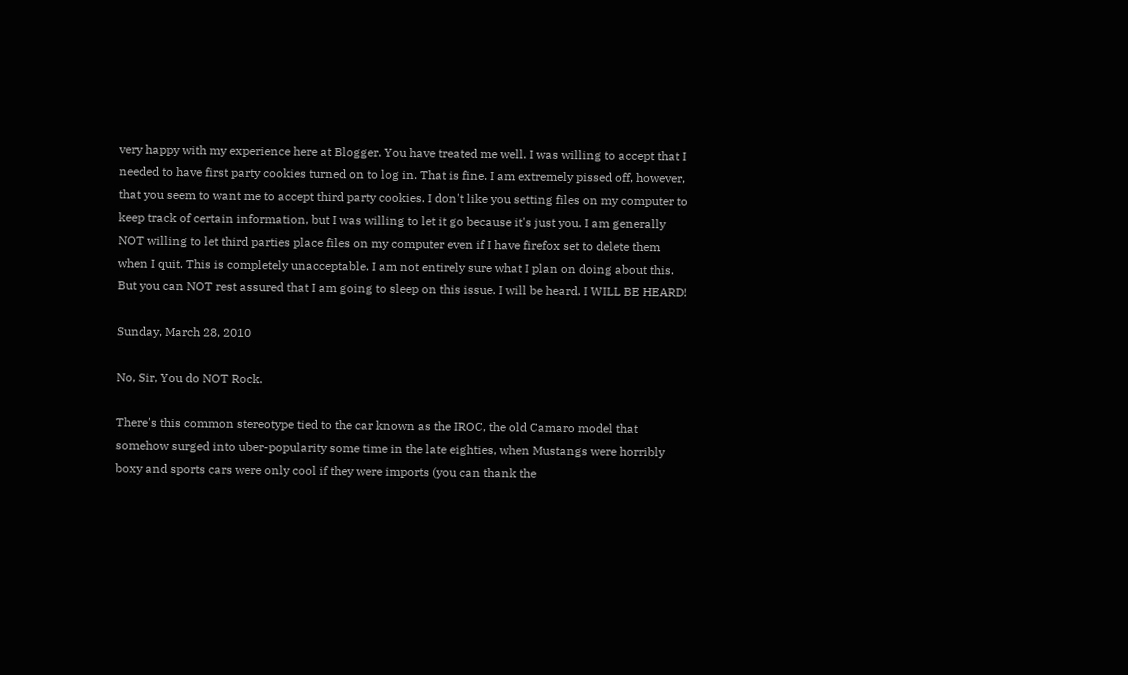very happy with my experience here at Blogger. You have treated me well. I was willing to accept that I needed to have first party cookies turned on to log in. That is fine. I am extremely pissed off, however, that you seem to want me to accept third party cookies. I don't like you setting files on my computer to keep track of certain information, but I was willing to let it go because it's just you. I am generally NOT willing to let third parties place files on my computer even if I have firefox set to delete them when I quit. This is completely unacceptable. I am not entirely sure what I plan on doing about this. But you can NOT rest assured that I am going to sleep on this issue. I will be heard. I WILL BE HEARD!

Sunday, March 28, 2010

No, Sir, You do NOT Rock.

There's this common stereotype tied to the car known as the IROC, the old Camaro model that somehow surged into uber-popularity some time in the late eighties, when Mustangs were horribly boxy and sports cars were only cool if they were imports (you can thank the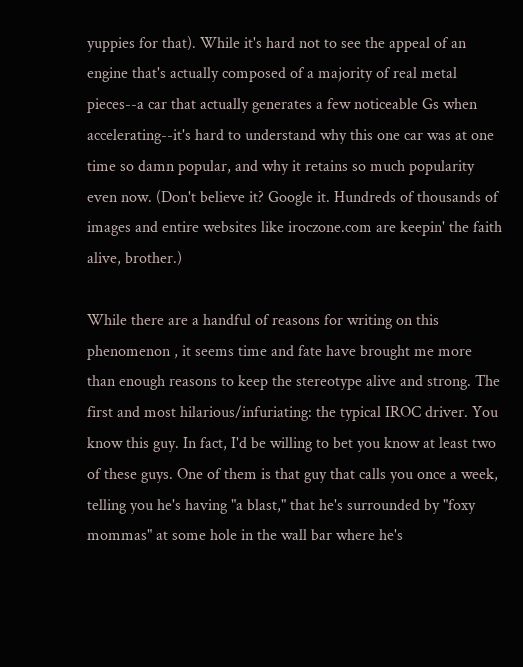yuppies for that). While it's hard not to see the appeal of an engine that's actually composed of a majority of real metal pieces--a car that actually generates a few noticeable Gs when accelerating--it's hard to understand why this one car was at one time so damn popular, and why it retains so much popularity even now. (Don't believe it? Google it. Hundreds of thousands of images and entire websites like iroczone.com are keepin' the faith alive, brother.)

While there are a handful of reasons for writing on this phenomenon , it seems time and fate have brought me more than enough reasons to keep the stereotype alive and strong. The first and most hilarious/infuriating: the typical IROC driver. You know this guy. In fact, I'd be willing to bet you know at least two of these guys. One of them is that guy that calls you once a week, telling you he's having "a blast," that he's surrounded by "foxy mommas" at some hole in the wall bar where he's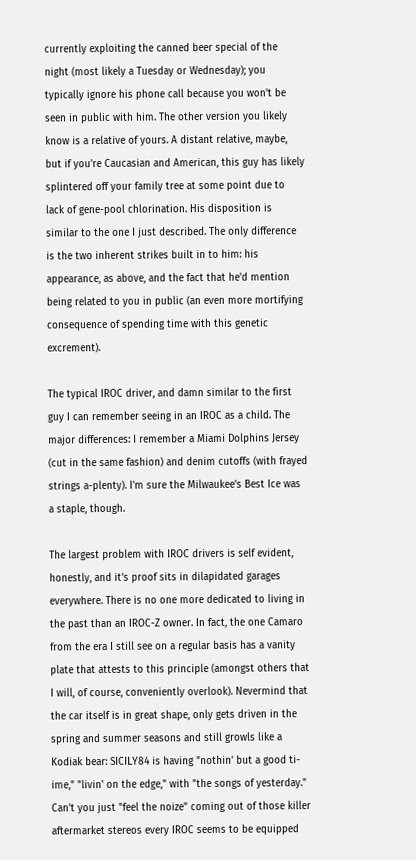currently exploiting the canned beer special of the night (most likely a Tuesday or Wednesday); you typically ignore his phone call because you won't be seen in public with him. The other version you likely know is a relative of yours. A distant relative, maybe, but if you're Caucasian and American, this guy has likely splintered off your family tree at some point due to lack of gene-pool chlorination. His disposition is similar to the one I just described. The only difference is the two inherent strikes built in to him: his appearance, as above, and the fact that he'd mention being related to you in public (an even more mortifying consequence of spending time with this genetic excrement).

The typical IROC driver, and damn similar to the first guy I can remember seeing in an IROC as a child. The major differences: I remember a Miami Dolphins Jersey (cut in the same fashion) and denim cutoffs (with frayed strings a-plenty). I'm sure the Milwaukee's Best Ice was a staple, though.

The largest problem with IROC drivers is self evident, honestly, and it's proof sits in dilapidated garages everywhere. There is no one more dedicated to living in the past than an IROC-Z owner. In fact, the one Camaro from the era I still see on a regular basis has a vanity plate that attests to this principle (amongst others that I will, of course, conveniently overlook). Nevermind that the car itself is in great shape, only gets driven in the spring and summer seasons and still growls like a Kodiak bear: SICILY84 is having "nothin' but a good ti-ime," "livin' on the edge," with "the songs of yesterday." Can't you just "feel the noize" coming out of those killer aftermarket stereos every IROC seems to be equipped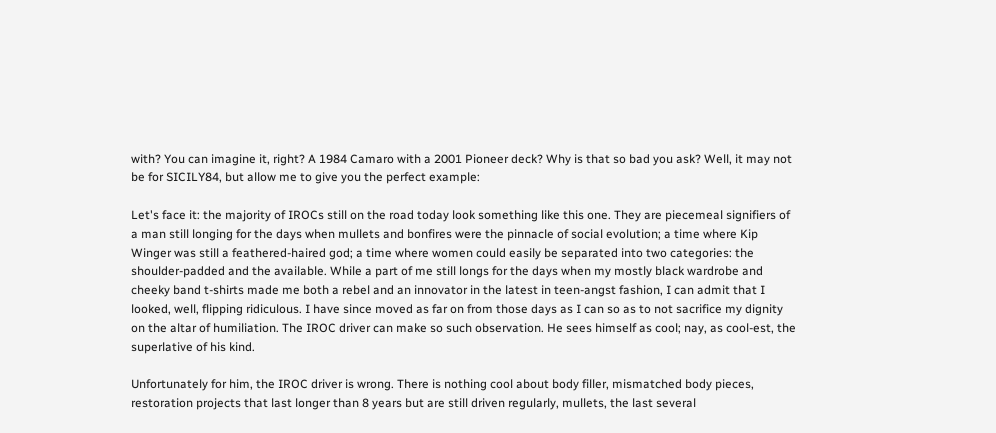with? You can imagine it, right? A 1984 Camaro with a 2001 Pioneer deck? Why is that so bad you ask? Well, it may not be for SICILY84, but allow me to give you the perfect example:

Let's face it: the majority of IROCs still on the road today look something like this one. They are piecemeal signifiers of a man still longing for the days when mullets and bonfires were the pinnacle of social evolution; a time where Kip Winger was still a feathered-haired god; a time where women could easily be separated into two categories: the shoulder-padded and the available. While a part of me still longs for the days when my mostly black wardrobe and cheeky band t-shirts made me both a rebel and an innovator in the latest in teen-angst fashion, I can admit that I looked, well, flipping ridiculous. I have since moved as far on from those days as I can so as to not sacrifice my dignity on the altar of humiliation. The IROC driver can make so such observation. He sees himself as cool; nay, as cool-est, the superlative of his kind.

Unfortunately for him, the IROC driver is wrong. There is nothing cool about body filler, mismatched body pieces, restoration projects that last longer than 8 years but are still driven regularly, mullets, the last several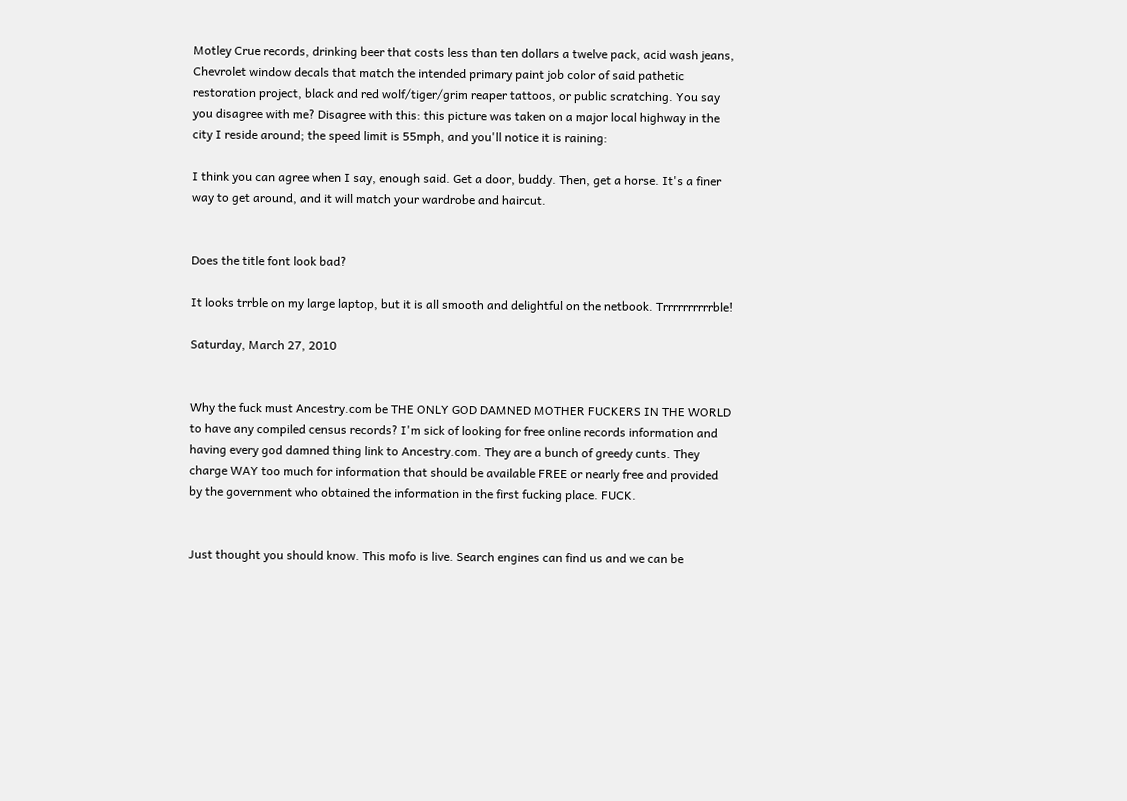Motley Crue records, drinking beer that costs less than ten dollars a twelve pack, acid wash jeans, Chevrolet window decals that match the intended primary paint job color of said pathetic restoration project, black and red wolf/tiger/grim reaper tattoos, or public scratching. You say you disagree with me? Disagree with this: this picture was taken on a major local highway in the city I reside around; the speed limit is 55mph, and you'll notice it is raining:

I think you can agree when I say, enough said. Get a door, buddy. Then, get a horse. It's a finer way to get around, and it will match your wardrobe and haircut.


Does the title font look bad?

It looks trrble on my large laptop, but it is all smooth and delightful on the netbook. Trrrrrrrrrrble!

Saturday, March 27, 2010


Why the fuck must Ancestry.com be THE ONLY GOD DAMNED MOTHER FUCKERS IN THE WORLD to have any compiled census records? I'm sick of looking for free online records information and having every god damned thing link to Ancestry.com. They are a bunch of greedy cunts. They charge WAY too much for information that should be available FREE or nearly free and provided by the government who obtained the information in the first fucking place. FUCK.


Just thought you should know. This mofo is live. Search engines can find us and we can be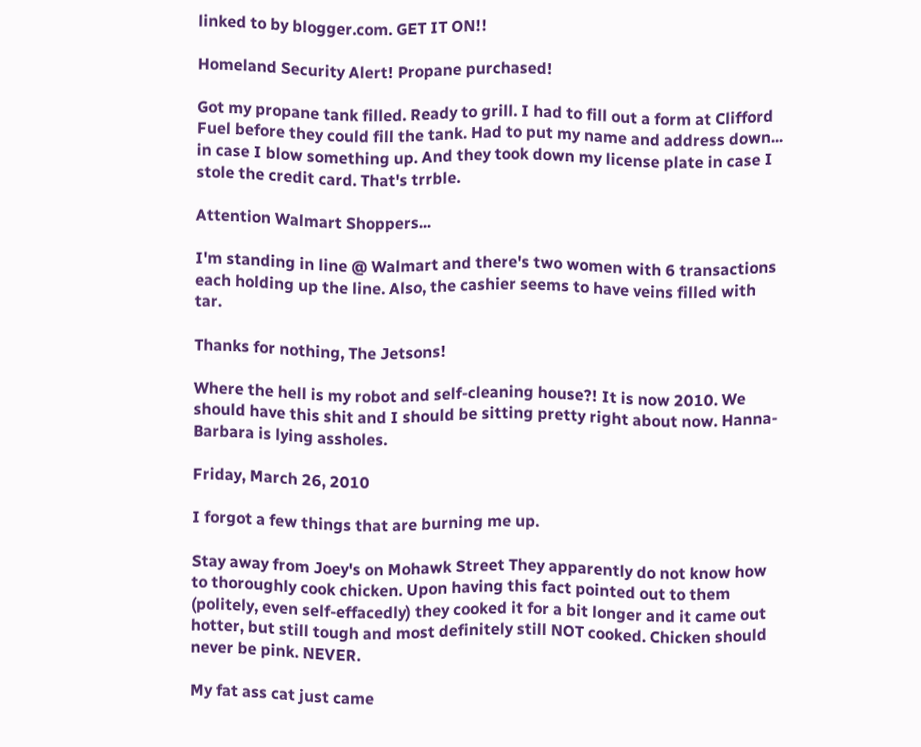linked to by blogger.com. GET IT ON!!

Homeland Security Alert! Propane purchased!

Got my propane tank filled. Ready to grill. I had to fill out a form at Clifford Fuel before they could fill the tank. Had to put my name and address down... in case I blow something up. And they took down my license plate in case I stole the credit card. That's trrble.

Attention Walmart Shoppers...

I'm standing in line @ Walmart and there's two women with 6 transactions each holding up the line. Also, the cashier seems to have veins filled with tar.

Thanks for nothing, The Jetsons!

Where the hell is my robot and self-cleaning house?! It is now 2010. We should have this shit and I should be sitting pretty right about now. Hanna-Barbara is lying assholes.

Friday, March 26, 2010

I forgot a few things that are burning me up.

Stay away from Joey's on Mohawk Street They apparently do not know how to thoroughly cook chicken. Upon having this fact pointed out to them (politely, even self-effacedly) they cooked it for a bit longer and it came out hotter, but still tough and most definitely still NOT cooked. Chicken should never be pink. NEVER.

My fat ass cat just came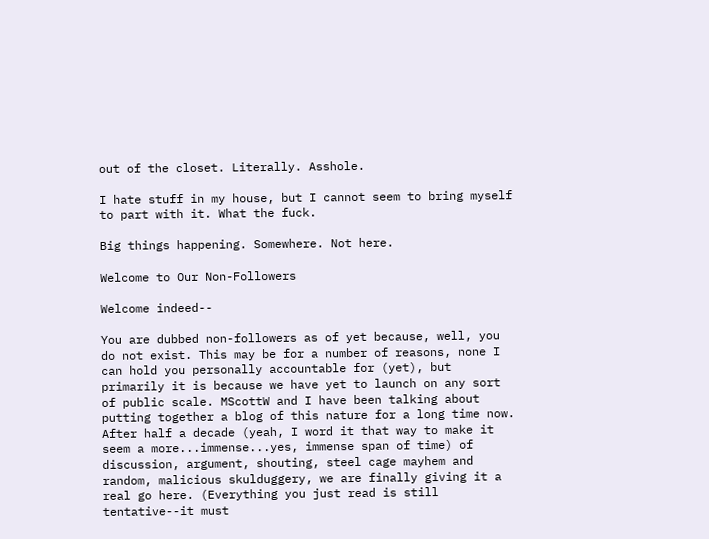out of the closet. Literally. Asshole.

I hate stuff in my house, but I cannot seem to bring myself to part with it. What the fuck.

Big things happening. Somewhere. Not here.

Welcome to Our Non-Followers

Welcome indeed--

You are dubbed non-followers as of yet because, well, you do not exist. This may be for a number of reasons, none I can hold you personally accountable for (yet), but primarily it is because we have yet to launch on any sort of public scale. MScottW and I have been talking about putting together a blog of this nature for a long time now. After half a decade (yeah, I word it that way to make it seem a more...immense...yes, immense span of time) of discussion, argument, shouting, steel cage mayhem and random, malicious skulduggery, we are finally giving it a real go here. (Everything you just read is still tentative--it must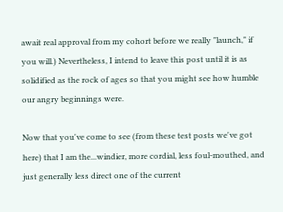await real approval from my cohort before we really "launch," if you will.) Nevertheless, I intend to leave this post until it is as solidified as the rock of ages so that you might see how humble our angry beginnings were.

Now that you've come to see (from these test posts we've got here) that I am the...windier, more cordial, less foul-mouthed, and just generally less direct one of the current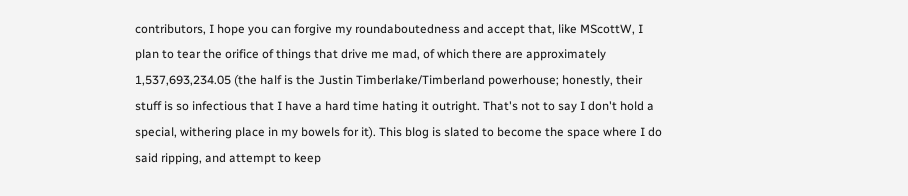contributors, I hope you can forgive my roundaboutedness and accept that, like MScottW, I plan to tear the orifice of things that drive me mad, of which there are approximately 1,537,693,234.05 (the half is the Justin Timberlake/Timberland powerhouse; honestly, their stuff is so infectious that I have a hard time hating it outright. That's not to say I don't hold a special, withering place in my bowels for it). This blog is slated to become the space where I do said ripping, and attempt to keep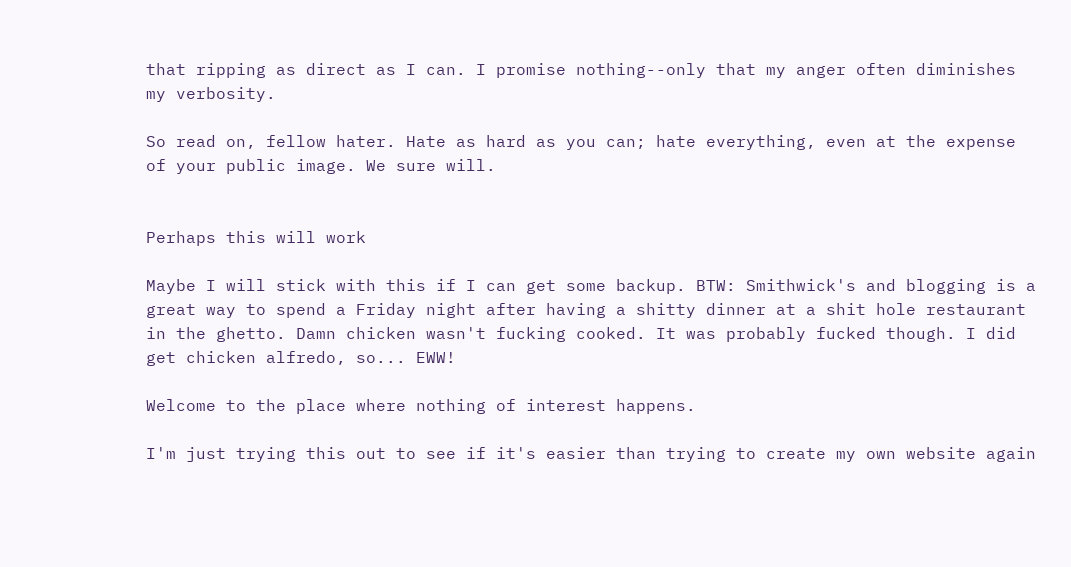that ripping as direct as I can. I promise nothing--only that my anger often diminishes my verbosity.

So read on, fellow hater. Hate as hard as you can; hate everything, even at the expense of your public image. We sure will.


Perhaps this will work

Maybe I will stick with this if I can get some backup. BTW: Smithwick's and blogging is a great way to spend a Friday night after having a shitty dinner at a shit hole restaurant in the ghetto. Damn chicken wasn't fucking cooked. It was probably fucked though. I did get chicken alfredo, so... EWW!

Welcome to the place where nothing of interest happens.

I'm just trying this out to see if it's easier than trying to create my own website again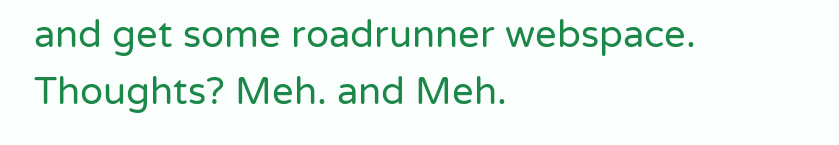and get some roadrunner webspace. Thoughts? Meh. and Meh.